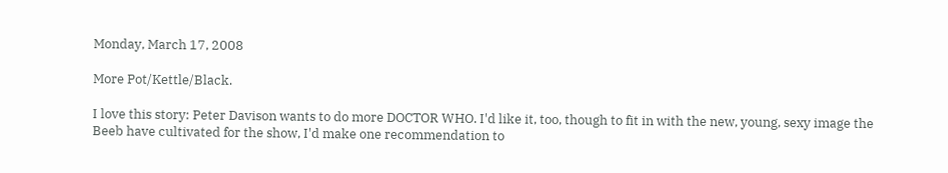Monday, March 17, 2008

More Pot/Kettle/Black.

I love this story: Peter Davison wants to do more DOCTOR WHO. I'd like it, too, though to fit in with the new, young, sexy image the Beeb have cultivated for the show, I'd make one recommendation to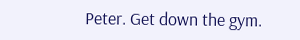Peter. Get down the gym.